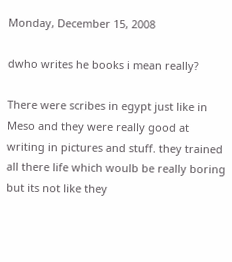Monday, December 15, 2008

dwho writes he books i mean really?

There were scribes in egypt just like in Meso and they were really good at writing in pictures and stuff. they trained all there life which woulb be really boring but its not like they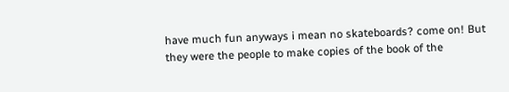have much fun anyways i mean no skateboards? come on! But they were the people to make copies of the book of the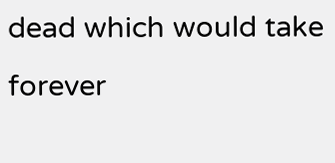dead which would take forever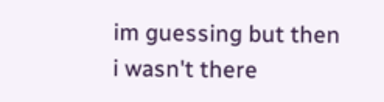im guessing but then i wasn't there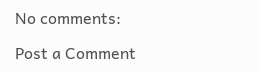No comments:

Post a Comment